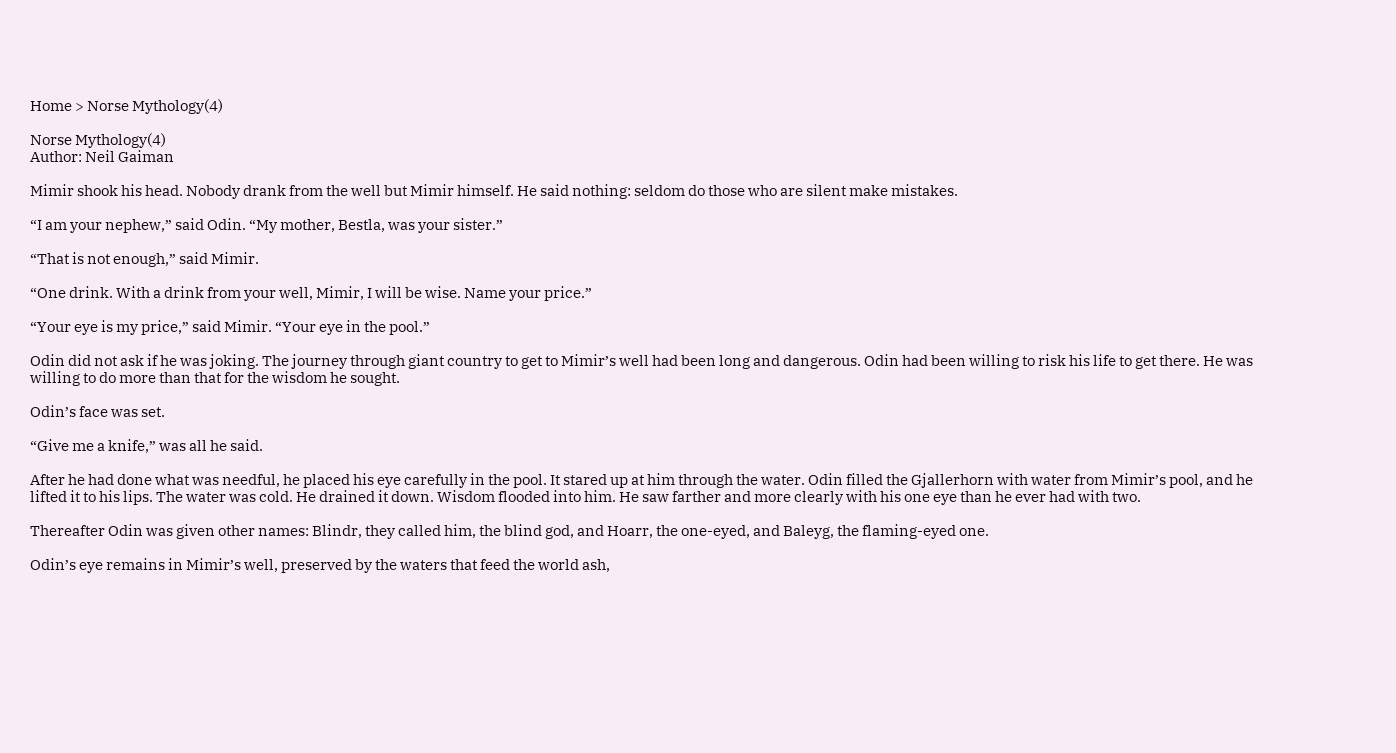Home > Norse Mythology(4)

Norse Mythology(4)
Author: Neil Gaiman

Mimir shook his head. Nobody drank from the well but Mimir himself. He said nothing: seldom do those who are silent make mistakes.

“I am your nephew,” said Odin. “My mother, Bestla, was your sister.”

“That is not enough,” said Mimir.

“One drink. With a drink from your well, Mimir, I will be wise. Name your price.”

“Your eye is my price,” said Mimir. “Your eye in the pool.”

Odin did not ask if he was joking. The journey through giant country to get to Mimir’s well had been long and dangerous. Odin had been willing to risk his life to get there. He was willing to do more than that for the wisdom he sought.

Odin’s face was set.

“Give me a knife,” was all he said.

After he had done what was needful, he placed his eye carefully in the pool. It stared up at him through the water. Odin filled the Gjallerhorn with water from Mimir’s pool, and he lifted it to his lips. The water was cold. He drained it down. Wisdom flooded into him. He saw farther and more clearly with his one eye than he ever had with two.

Thereafter Odin was given other names: Blindr, they called him, the blind god, and Hoarr, the one-eyed, and Baleyg, the flaming-eyed one.

Odin’s eye remains in Mimir’s well, preserved by the waters that feed the world ash,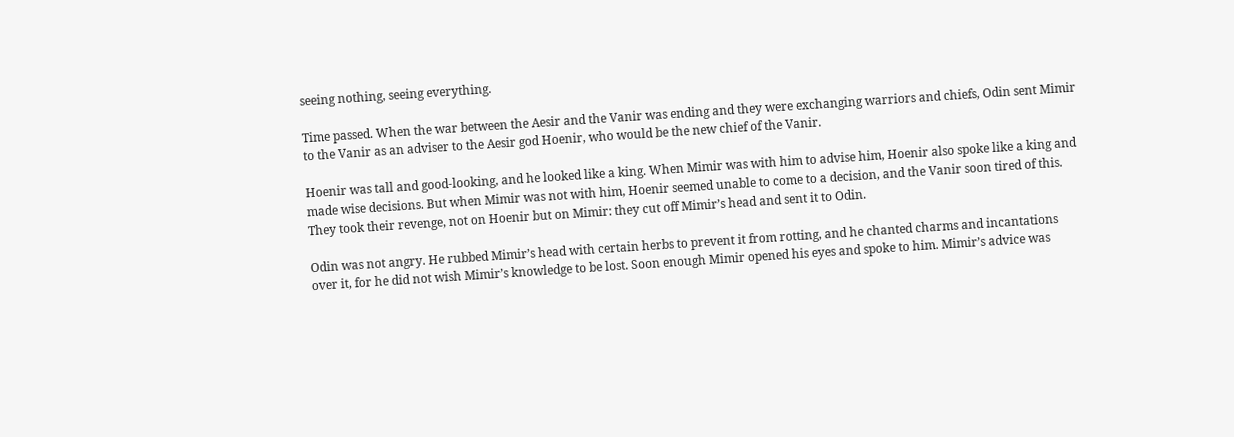seeing nothing, seeing everything.

Time passed. When the war between the Aesir and the Vanir was ending and they were exchanging warriors and chiefs, Odin sent Mimir to the Vanir as an adviser to the Aesir god Hoenir, who would be the new chief of the Vanir.

Hoenir was tall and good-looking, and he looked like a king. When Mimir was with him to advise him, Hoenir also spoke like a king and made wise decisions. But when Mimir was not with him, Hoenir seemed unable to come to a decision, and the Vanir soon tired of this. They took their revenge, not on Hoenir but on Mimir: they cut off Mimir’s head and sent it to Odin.

Odin was not angry. He rubbed Mimir’s head with certain herbs to prevent it from rotting, and he chanted charms and incantations over it, for he did not wish Mimir’s knowledge to be lost. Soon enough Mimir opened his eyes and spoke to him. Mimir’s advice was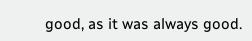good, as it was always good.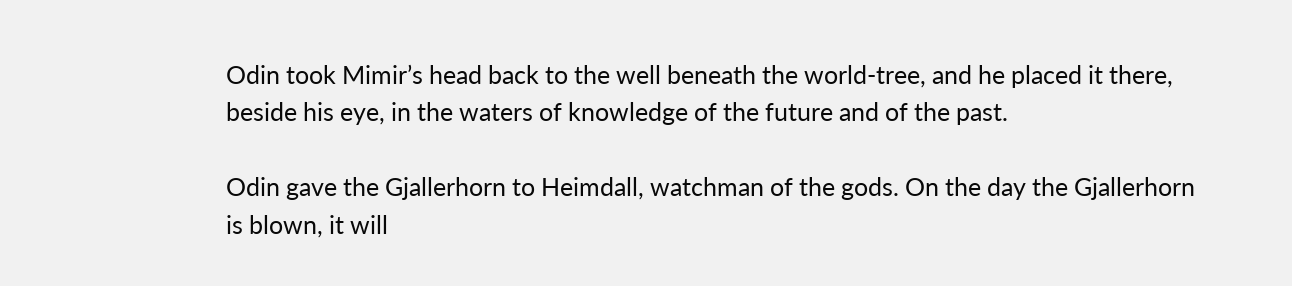Odin took Mimir’s head back to the well beneath the world-tree, and he placed it there, beside his eye, in the waters of knowledge of the future and of the past.

Odin gave the Gjallerhorn to Heimdall, watchman of the gods. On the day the Gjallerhorn is blown, it will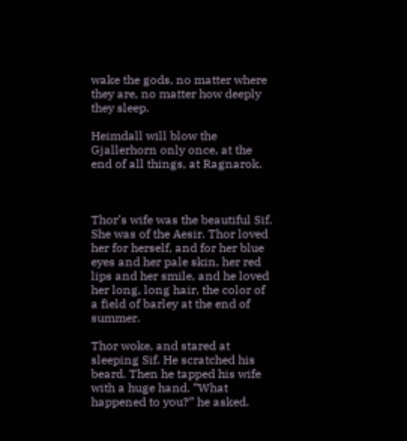wake the gods, no matter where they are, no matter how deeply they sleep.

Heimdall will blow the Gjallerhorn only once, at the end of all things, at Ragnarok.



Thor’s wife was the beautiful Sif. She was of the Aesir. Thor loved her for herself, and for her blue eyes and her pale skin, her red lips and her smile, and he loved her long, long hair, the color of a field of barley at the end of summer.

Thor woke, and stared at sleeping Sif. He scratched his beard. Then he tapped his wife with a huge hand. “What happened to you?” he asked.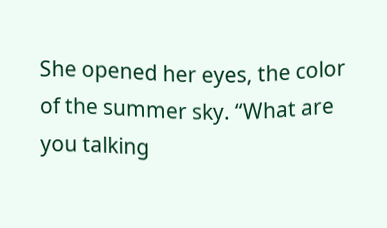She opened her eyes, the color of the summer sky. “What are you talking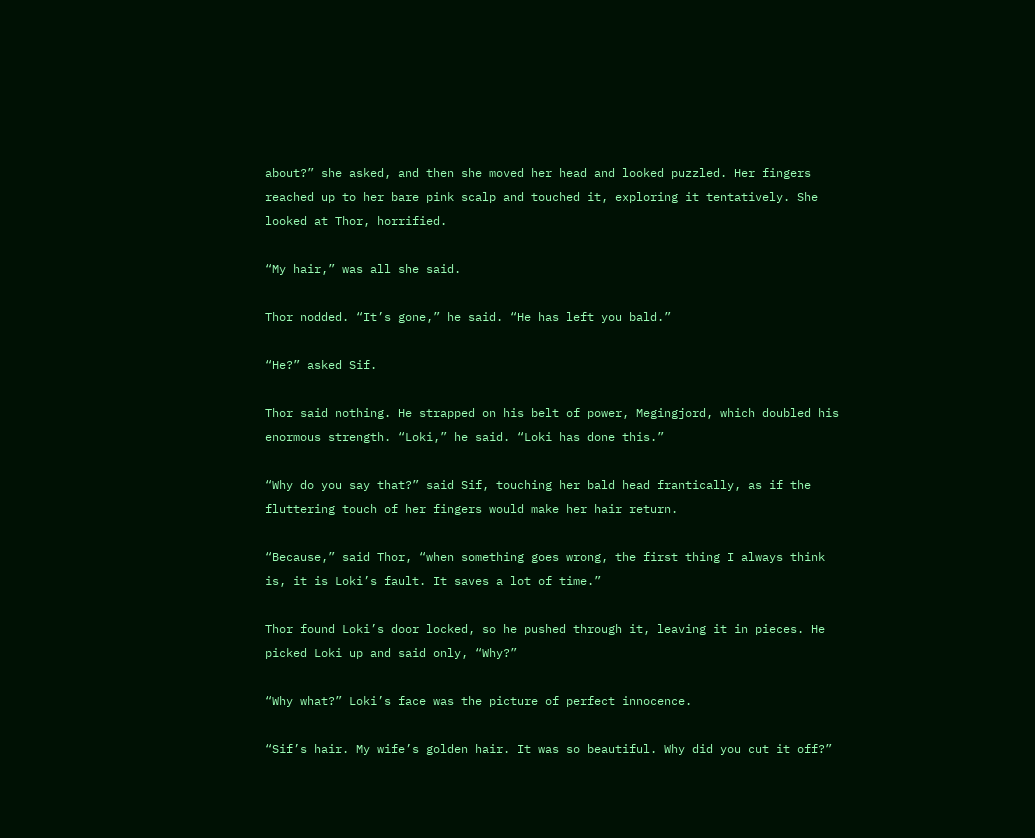about?” she asked, and then she moved her head and looked puzzled. Her fingers reached up to her bare pink scalp and touched it, exploring it tentatively. She looked at Thor, horrified.

“My hair,” was all she said.

Thor nodded. “It’s gone,” he said. “He has left you bald.”

“He?” asked Sif.

Thor said nothing. He strapped on his belt of power, Megingjord, which doubled his enormous strength. “Loki,” he said. “Loki has done this.”

“Why do you say that?” said Sif, touching her bald head frantically, as if the fluttering touch of her fingers would make her hair return.

“Because,” said Thor, “when something goes wrong, the first thing I always think is, it is Loki’s fault. It saves a lot of time.”

Thor found Loki’s door locked, so he pushed through it, leaving it in pieces. He picked Loki up and said only, “Why?”

“Why what?” Loki’s face was the picture of perfect innocence.

“Sif’s hair. My wife’s golden hair. It was so beautiful. Why did you cut it off?”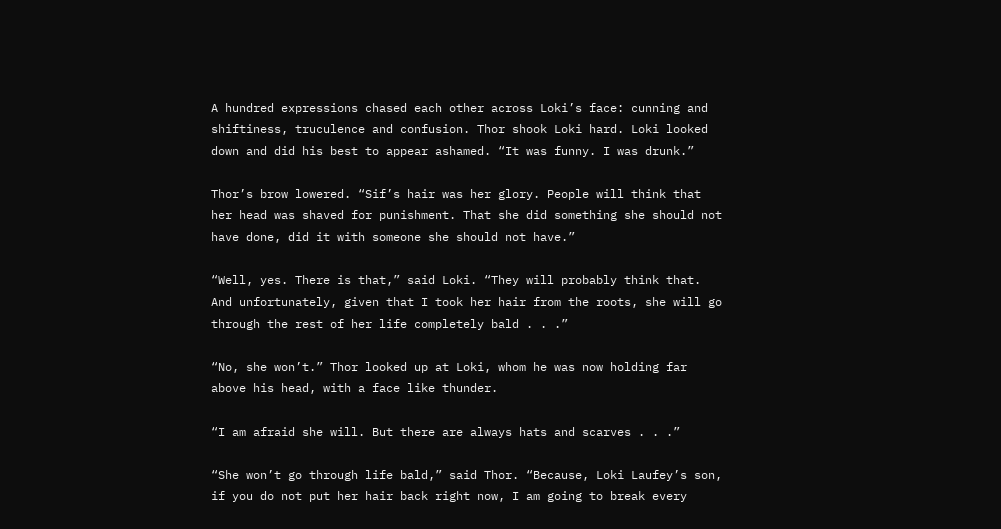A hundred expressions chased each other across Loki’s face: cunning and shiftiness, truculence and confusion. Thor shook Loki hard. Loki looked down and did his best to appear ashamed. “It was funny. I was drunk.”

Thor’s brow lowered. “Sif’s hair was her glory. People will think that her head was shaved for punishment. That she did something she should not have done, did it with someone she should not have.”

“Well, yes. There is that,” said Loki. “They will probably think that. And unfortunately, given that I took her hair from the roots, she will go through the rest of her life completely bald . . .”

“No, she won’t.” Thor looked up at Loki, whom he was now holding far above his head, with a face like thunder.

“I am afraid she will. But there are always hats and scarves . . .”

“She won’t go through life bald,” said Thor. “Because, Loki Laufey’s son, if you do not put her hair back right now, I am going to break every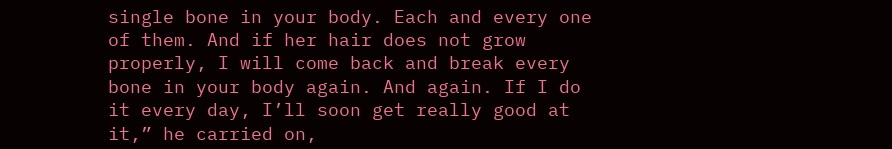single bone in your body. Each and every one of them. And if her hair does not grow properly, I will come back and break every bone in your body again. And again. If I do it every day, I’ll soon get really good at it,” he carried on,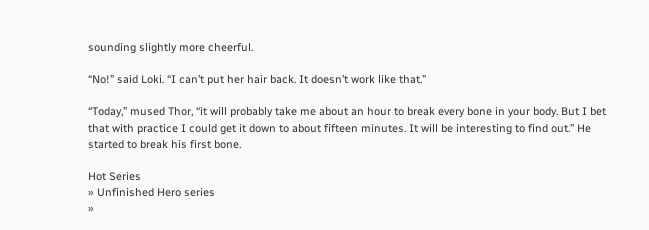sounding slightly more cheerful.

“No!” said Loki. “I can’t put her hair back. It doesn’t work like that.”

“Today,” mused Thor, “it will probably take me about an hour to break every bone in your body. But I bet that with practice I could get it down to about fifteen minutes. It will be interesting to find out.” He started to break his first bone.

Hot Series
» Unfinished Hero series
»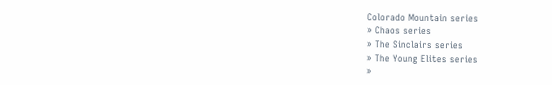Colorado Mountain series
» Chaos series
» The Sinclairs series
» The Young Elites series
»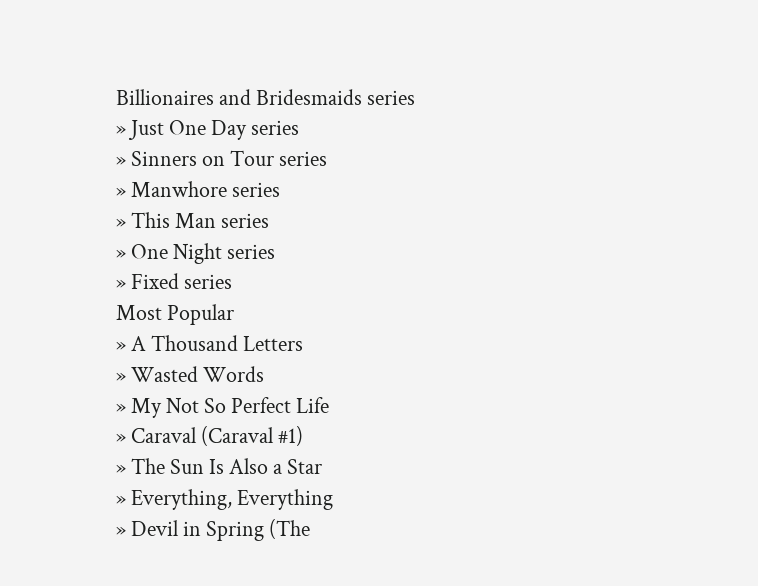Billionaires and Bridesmaids series
» Just One Day series
» Sinners on Tour series
» Manwhore series
» This Man series
» One Night series
» Fixed series
Most Popular
» A Thousand Letters
» Wasted Words
» My Not So Perfect Life
» Caraval (Caraval #1)
» The Sun Is Also a Star
» Everything, Everything
» Devil in Spring (The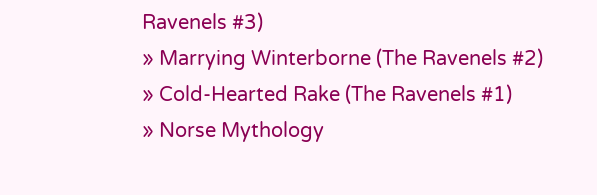Ravenels #3)
» Marrying Winterborne (The Ravenels #2)
» Cold-Hearted Rake (The Ravenels #1)
» Norse Mythology